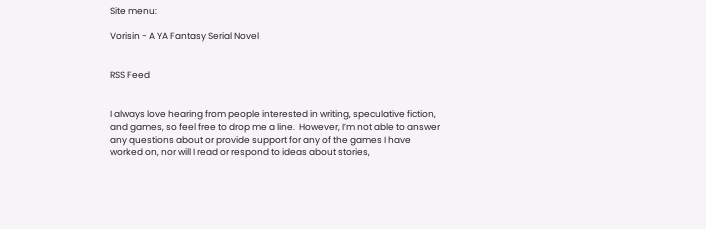Site menu:

Vorisin - A YA Fantasy Serial Novel


RSS Feed


I always love hearing from people interested in writing, speculative fiction, and games, so feel free to drop me a line.  However, I’m not able to answer any questions about or provide support for any of the games I have worked on, nor will I read or respond to ideas about stories,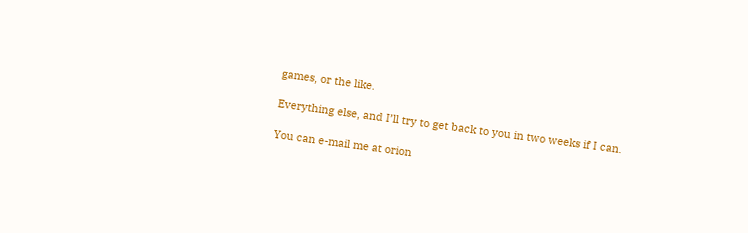games, or the like.

Everything else, and I’ll try to get back to you in two weeks if I can.

You can e-mail me at orion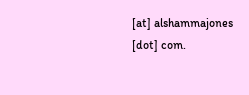[at] alshammajones [dot] com.